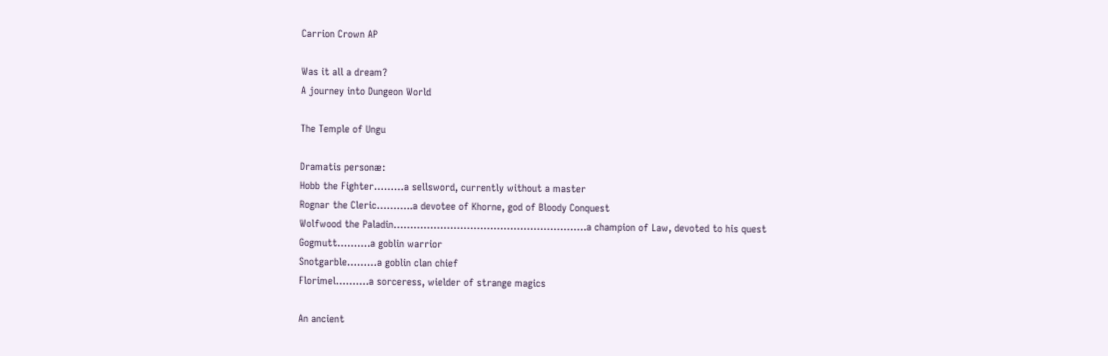Carrion Crown AP

Was it all a dream?
A journey into Dungeon World

The Temple of Ungu

Dramatis personæ:
Hobb the Fighter………a sellsword, currently without a master
Rognar the Cleric………..a devotee of Khorne, god of Bloody Conquest
Wolfwood the Paladin………………………………………………….a champion of Law, devoted to his quest
Gogmutt……….a goblin warrior
Snotgarble………a goblin clan chief
Florimel……….a sorceress, wielder of strange magics

An ancient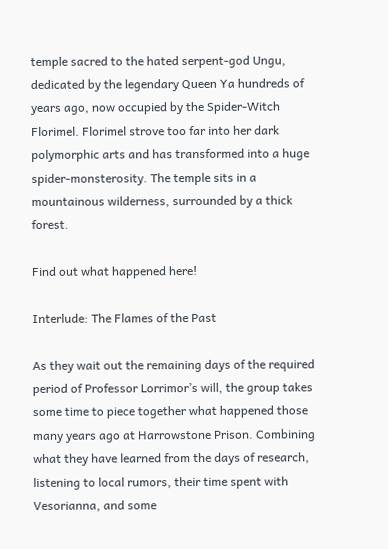temple sacred to the hated serpent-god Ungu, dedicated by the legendary Queen Ya hundreds of years ago, now occupied by the Spider-Witch Florimel. Florimel strove too far into her dark polymorphic arts and has transformed into a huge spider-monsterosity. The temple sits in a mountainous wilderness, surrounded by a thick forest.

Find out what happened here!

Interlude: The Flames of the Past

As they wait out the remaining days of the required period of Professor Lorrimor’s will, the group takes some time to piece together what happened those many years ago at Harrowstone Prison. Combining what they have learned from the days of research, listening to local rumors, their time spent with Vesorianna, and some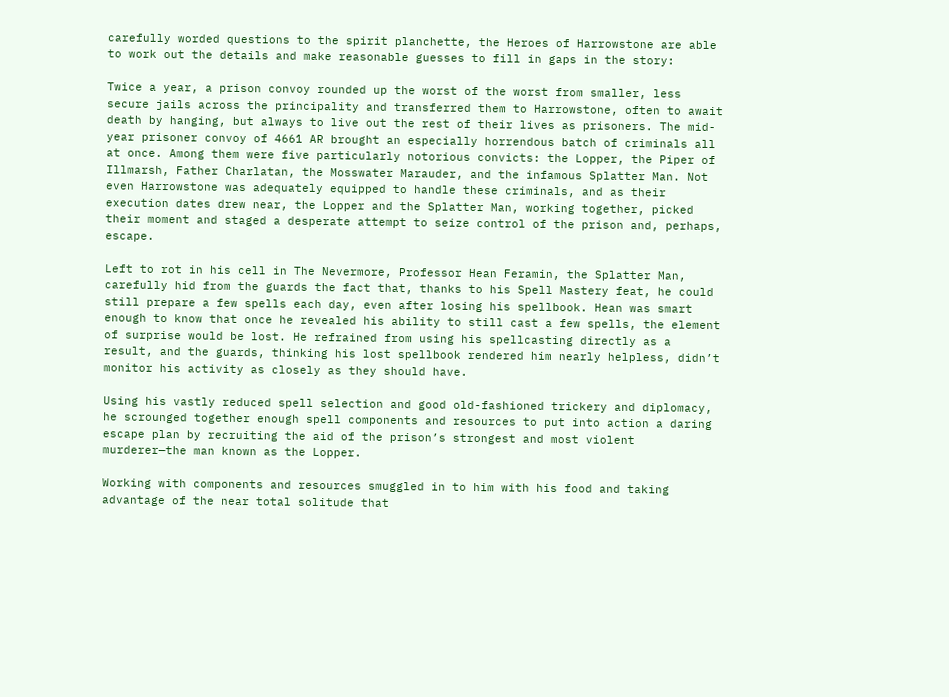carefully worded questions to the spirit planchette, the Heroes of Harrowstone are able to work out the details and make reasonable guesses to fill in gaps in the story:

Twice a year, a prison convoy rounded up the worst of the worst from smaller, less secure jails across the principality and transferred them to Harrowstone, often to await death by hanging, but always to live out the rest of their lives as prisoners. The mid-year prisoner convoy of 4661 AR brought an especially horrendous batch of criminals all at once. Among them were five particularly notorious convicts: the Lopper, the Piper of Illmarsh, Father Charlatan, the Mosswater Marauder, and the infamous Splatter Man. Not even Harrowstone was adequately equipped to handle these criminals, and as their execution dates drew near, the Lopper and the Splatter Man, working together, picked their moment and staged a desperate attempt to seize control of the prison and, perhaps, escape.

Left to rot in his cell in The Nevermore, Professor Hean Feramin, the Splatter Man, carefully hid from the guards the fact that, thanks to his Spell Mastery feat, he could still prepare a few spells each day, even after losing his spellbook. Hean was smart enough to know that once he revealed his ability to still cast a few spells, the element of surprise would be lost. He refrained from using his spellcasting directly as a result, and the guards, thinking his lost spellbook rendered him nearly helpless, didn’t monitor his activity as closely as they should have.

Using his vastly reduced spell selection and good old-fashioned trickery and diplomacy, he scrounged together enough spell components and resources to put into action a daring escape plan by recruiting the aid of the prison’s strongest and most violent murderer—the man known as the Lopper.

Working with components and resources smuggled in to him with his food and taking advantage of the near total solitude that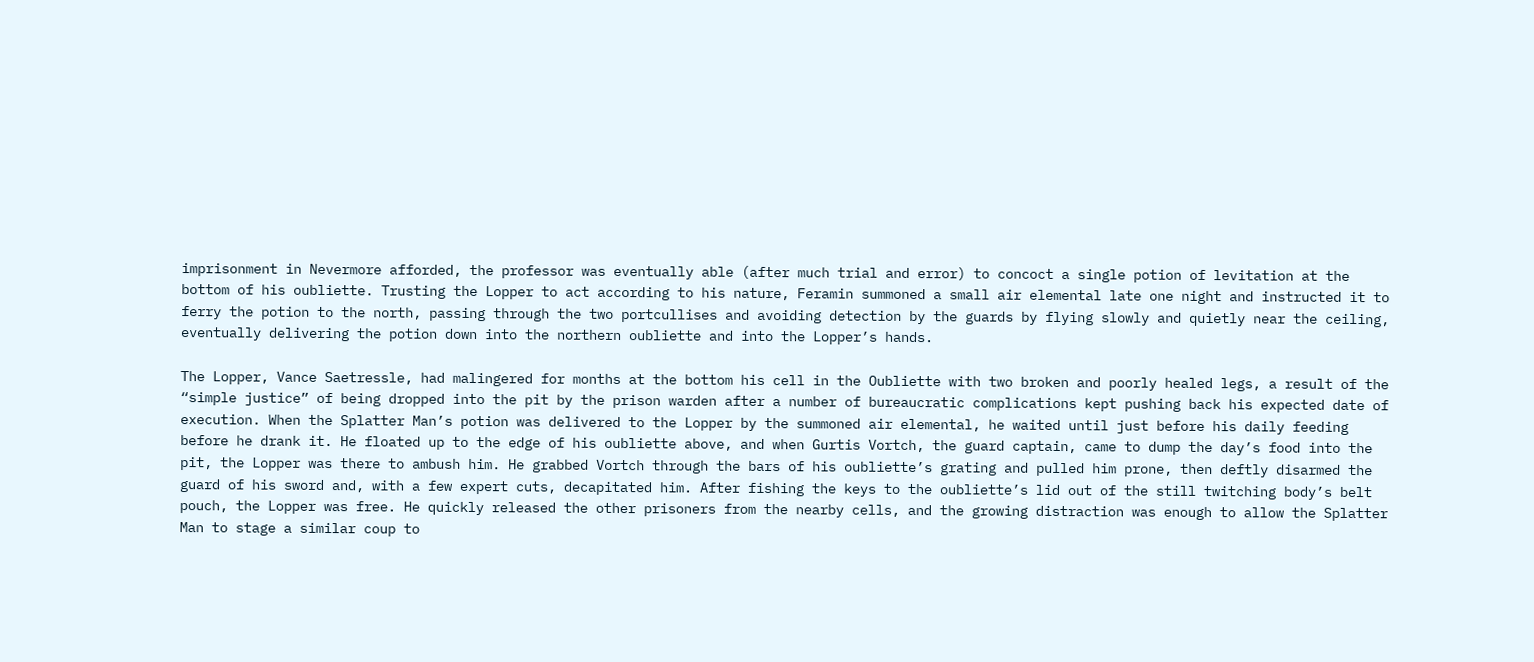imprisonment in Nevermore afforded, the professor was eventually able (after much trial and error) to concoct a single potion of levitation at the bottom of his oubliette. Trusting the Lopper to act according to his nature, Feramin summoned a small air elemental late one night and instructed it to ferry the potion to the north, passing through the two portcullises and avoiding detection by the guards by flying slowly and quietly near the ceiling, eventually delivering the potion down into the northern oubliette and into the Lopper’s hands.

The Lopper, Vance Saetressle, had malingered for months at the bottom his cell in the Oubliette with two broken and poorly healed legs, a result of the “simple justice” of being dropped into the pit by the prison warden after a number of bureaucratic complications kept pushing back his expected date of execution. When the Splatter Man’s potion was delivered to the Lopper by the summoned air elemental, he waited until just before his daily feeding before he drank it. He floated up to the edge of his oubliette above, and when Gurtis Vortch, the guard captain, came to dump the day’s food into the pit, the Lopper was there to ambush him. He grabbed Vortch through the bars of his oubliette’s grating and pulled him prone, then deftly disarmed the guard of his sword and, with a few expert cuts, decapitated him. After fishing the keys to the oubliette’s lid out of the still twitching body’s belt pouch, the Lopper was free. He quickly released the other prisoners from the nearby cells, and the growing distraction was enough to allow the Splatter Man to stage a similar coup to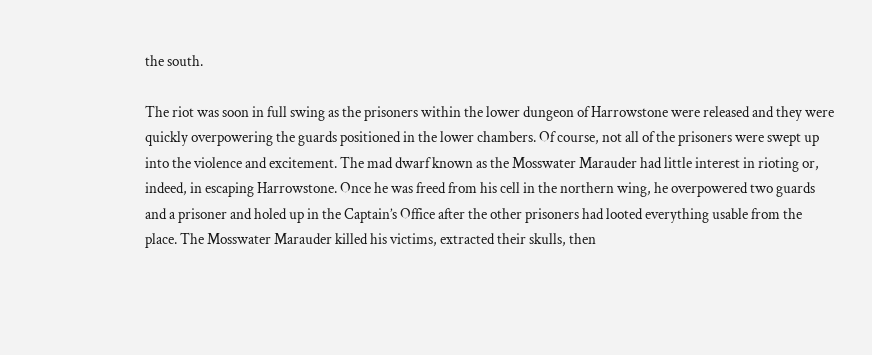the south.

The riot was soon in full swing as the prisoners within the lower dungeon of Harrowstone were released and they were quickly overpowering the guards positioned in the lower chambers. Of course, not all of the prisoners were swept up into the violence and excitement. The mad dwarf known as the Mosswater Marauder had little interest in rioting or, indeed, in escaping Harrowstone. Once he was freed from his cell in the northern wing, he overpowered two guards and a prisoner and holed up in the Captain’s Office after the other prisoners had looted everything usable from the place. The Mosswater Marauder killed his victims, extracted their skulls, then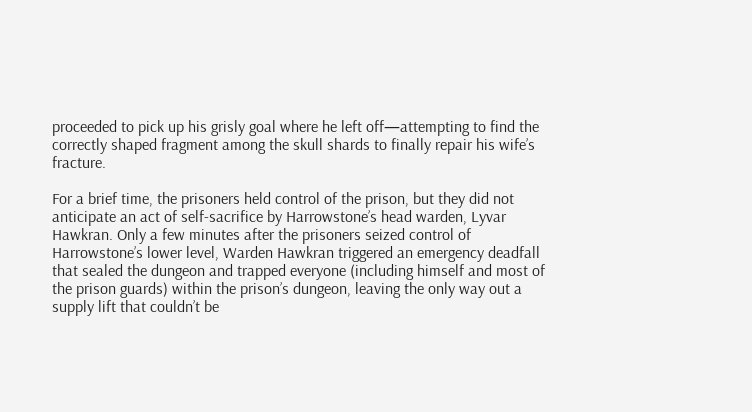proceeded to pick up his grisly goal where he left off—attempting to find the correctly shaped fragment among the skull shards to finally repair his wife’s fracture.

For a brief time, the prisoners held control of the prison, but they did not anticipate an act of self-sacrifice by Harrowstone’s head warden, Lyvar Hawkran. Only a few minutes after the prisoners seized control of Harrowstone’s lower level, Warden Hawkran triggered an emergency deadfall that sealed the dungeon and trapped everyone (including himself and most of the prison guards) within the prison’s dungeon, leaving the only way out a supply lift that couldn’t be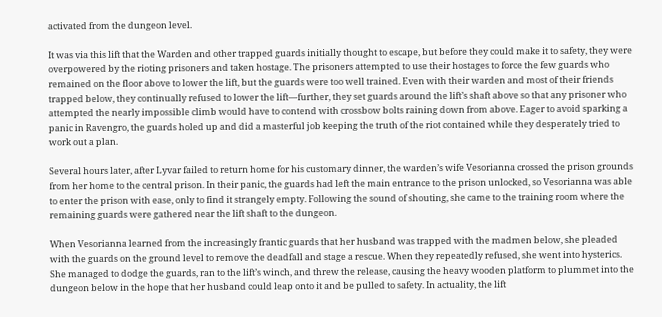activated from the dungeon level.

It was via this lift that the Warden and other trapped guards initially thought to escape, but before they could make it to safety, they were overpowered by the rioting prisoners and taken hostage. The prisoners attempted to use their hostages to force the few guards who remained on the floor above to lower the lift, but the guards were too well trained. Even with their warden and most of their friends trapped below, they continually refused to lower the lift—further, they set guards around the lift’s shaft above so that any prisoner who attempted the nearly impossible climb would have to contend with crossbow bolts raining down from above. Eager to avoid sparking a panic in Ravengro, the guards holed up and did a masterful job keeping the truth of the riot contained while they desperately tried to work out a plan.

Several hours later, after Lyvar failed to return home for his customary dinner, the warden’s wife Vesorianna crossed the prison grounds from her home to the central prison. In their panic, the guards had left the main entrance to the prison unlocked, so Vesorianna was able to enter the prison with ease, only to find it strangely empty. Following the sound of shouting, she came to the training room where the remaining guards were gathered near the lift shaft to the dungeon.

When Vesorianna learned from the increasingly frantic guards that her husband was trapped with the madmen below, she pleaded with the guards on the ground level to remove the deadfall and stage a rescue. When they repeatedly refused, she went into hysterics. She managed to dodge the guards, ran to the lift’s winch, and threw the release, causing the heavy wooden platform to plummet into the dungeon below in the hope that her husband could leap onto it and be pulled to safety. In actuality, the lift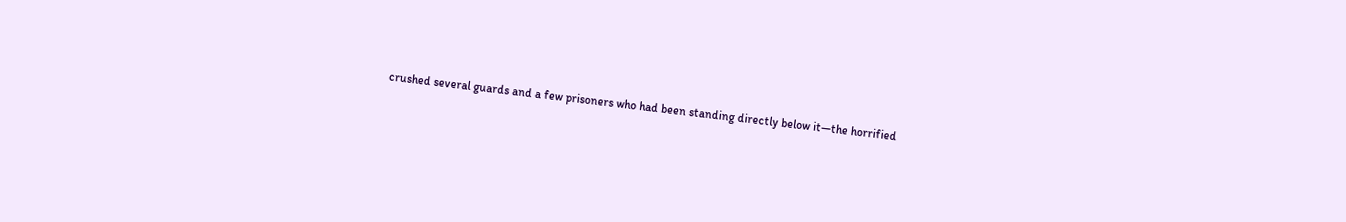crushed several guards and a few prisoners who had been standing directly below it—the horrified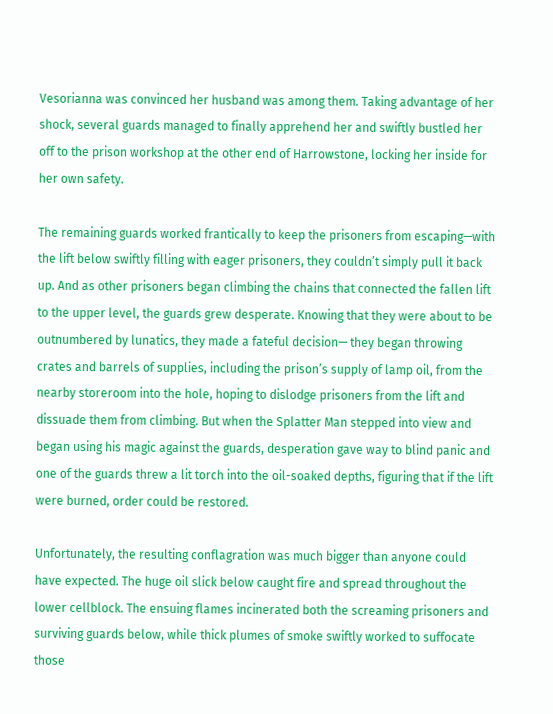Vesorianna was convinced her husband was among them. Taking advantage of her shock, several guards managed to finally apprehend her and swiftly bustled her off to the prison workshop at the other end of Harrowstone, locking her inside for her own safety.

The remaining guards worked frantically to keep the prisoners from escaping—with the lift below swiftly filling with eager prisoners, they couldn’t simply pull it back up. And as other prisoners began climbing the chains that connected the fallen lift to the upper level, the guards grew desperate. Knowing that they were about to be outnumbered by lunatics, they made a fateful decision— they began throwing crates and barrels of supplies, including the prison’s supply of lamp oil, from the nearby storeroom into the hole, hoping to dislodge prisoners from the lift and dissuade them from climbing. But when the Splatter Man stepped into view and began using his magic against the guards, desperation gave way to blind panic and one of the guards threw a lit torch into the oil-soaked depths, figuring that if the lift were burned, order could be restored.

Unfortunately, the resulting conflagration was much bigger than anyone could have expected. The huge oil slick below caught fire and spread throughout the lower cellblock. The ensuing flames incinerated both the screaming prisoners and surviving guards below, while thick plumes of smoke swiftly worked to suffocate those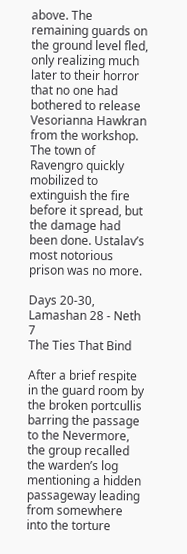above. The remaining guards on the ground level fled, only realizing much later to their horror that no one had bothered to release Vesorianna Hawkran from the workshop. The town of Ravengro quickly mobilized to extinguish the fire before it spread, but the damage had been done. Ustalav’s most notorious prison was no more.

Days 20-30, Lamashan 28 - Neth 7
The Ties That Bind

After a brief respite in the guard room by the broken portcullis barring the passage to the Nevermore, the group recalled the warden’s log mentioning a hidden passageway leading from somewhere into the torture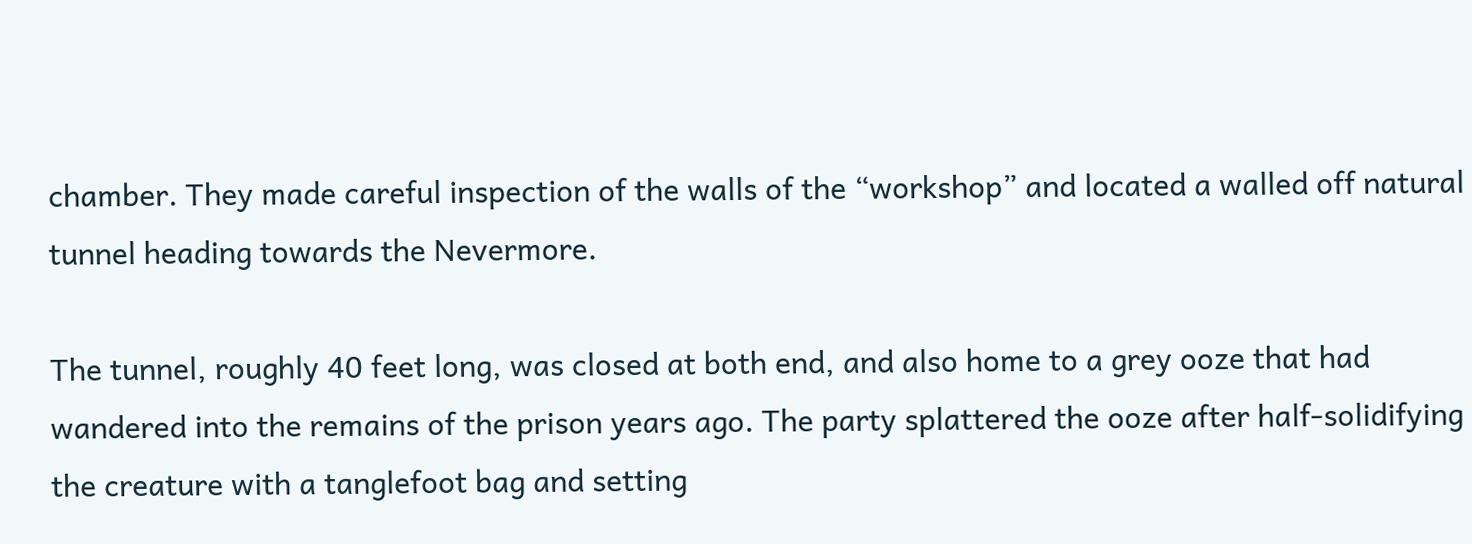chamber. They made careful inspection of the walls of the “workshop” and located a walled off natural tunnel heading towards the Nevermore.

The tunnel, roughly 40 feet long, was closed at both end, and also home to a grey ooze that had wandered into the remains of the prison years ago. The party splattered the ooze after half-solidifying the creature with a tanglefoot bag and setting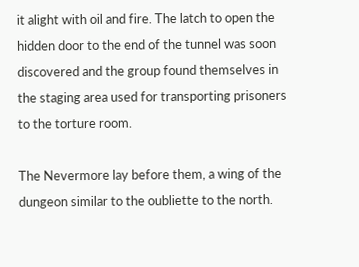it alight with oil and fire. The latch to open the hidden door to the end of the tunnel was soon discovered and the group found themselves in the staging area used for transporting prisoners to the torture room.

The Nevermore lay before them, a wing of the dungeon similar to the oubliette to the north.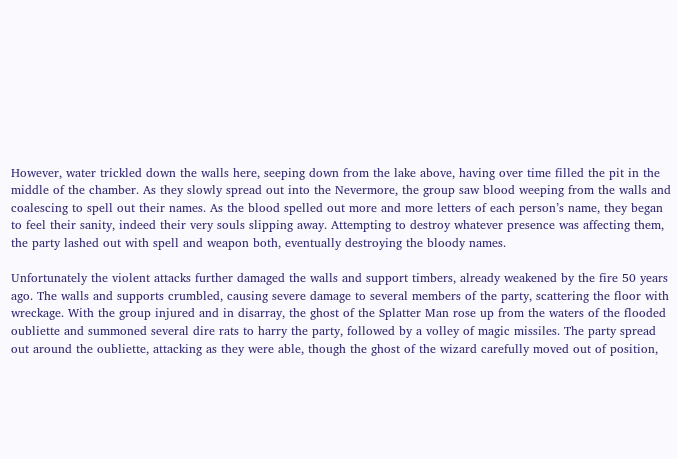However, water trickled down the walls here, seeping down from the lake above, having over time filled the pit in the middle of the chamber. As they slowly spread out into the Nevermore, the group saw blood weeping from the walls and coalescing to spell out their names. As the blood spelled out more and more letters of each person’s name, they began to feel their sanity, indeed their very souls slipping away. Attempting to destroy whatever presence was affecting them, the party lashed out with spell and weapon both, eventually destroying the bloody names.

Unfortunately the violent attacks further damaged the walls and support timbers, already weakened by the fire 50 years ago. The walls and supports crumbled, causing severe damage to several members of the party, scattering the floor with wreckage. With the group injured and in disarray, the ghost of the Splatter Man rose up from the waters of the flooded oubliette and summoned several dire rats to harry the party, followed by a volley of magic missiles. The party spread out around the oubliette, attacking as they were able, though the ghost of the wizard carefully moved out of position,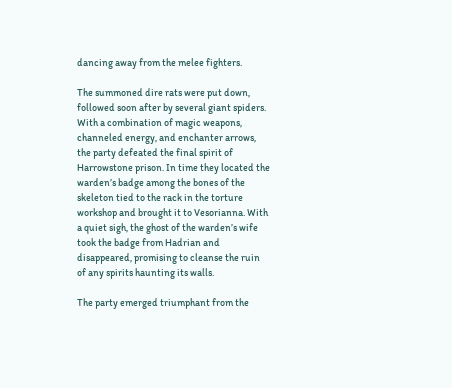dancing away from the melee fighters.

The summoned dire rats were put down, followed soon after by several giant spiders. With a combination of magic weapons, channeled energy, and enchanter arrows, the party defeated the final spirit of Harrowstone prison. In time they located the warden’s badge among the bones of the skeleton tied to the rack in the torture workshop and brought it to Vesorianna. With a quiet sigh, the ghost of the warden’s wife took the badge from Hadrian and disappeared, promising to cleanse the ruin of any spirits haunting its walls.

The party emerged triumphant from the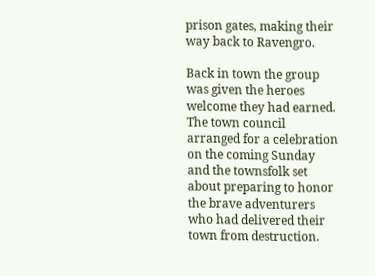prison gates, making their way back to Ravengro.

Back in town the group was given the heroes welcome they had earned. The town council arranged for a celebration on the coming Sunday and the townsfolk set about preparing to honor the brave adventurers who had delivered their town from destruction.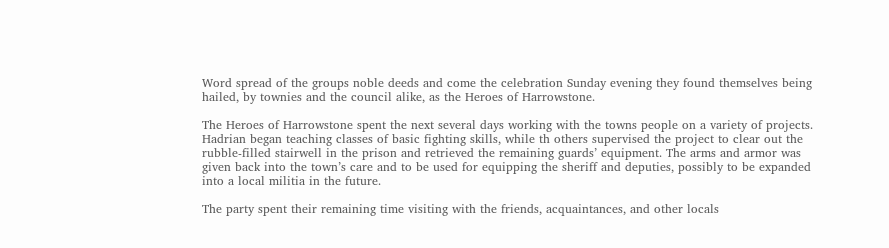Word spread of the groups noble deeds and come the celebration Sunday evening they found themselves being hailed, by townies and the council alike, as the Heroes of Harrowstone.

The Heroes of Harrowstone spent the next several days working with the towns people on a variety of projects. Hadrian began teaching classes of basic fighting skills, while th others supervised the project to clear out the rubble-filled stairwell in the prison and retrieved the remaining guards’ equipment. The arms and armor was given back into the town’s care and to be used for equipping the sheriff and deputies, possibly to be expanded into a local militia in the future.

The party spent their remaining time visiting with the friends, acquaintances, and other locals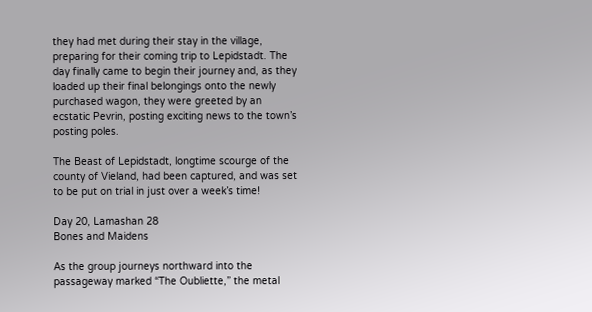they had met during their stay in the village, preparing for their coming trip to Lepidstadt. The day finally came to begin their journey and, as they loaded up their final belongings onto the newly purchased wagon, they were greeted by an ecstatic Pevrin, posting exciting news to the town’s posting poles.

The Beast of Lepidstadt, longtime scourge of the county of Vieland, had been captured, and was set to be put on trial in just over a week’s time!

Day 20, Lamashan 28
Bones and Maidens

As the group journeys northward into the passageway marked “The Oubliette,” the metal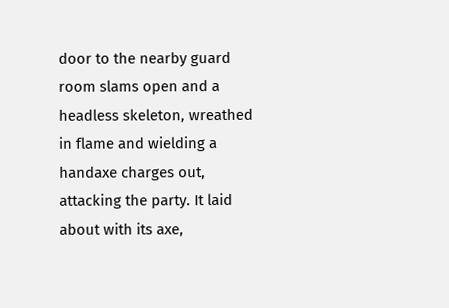door to the nearby guard room slams open and a headless skeleton, wreathed in flame and wielding a handaxe charges out, attacking the party. It laid about with its axe,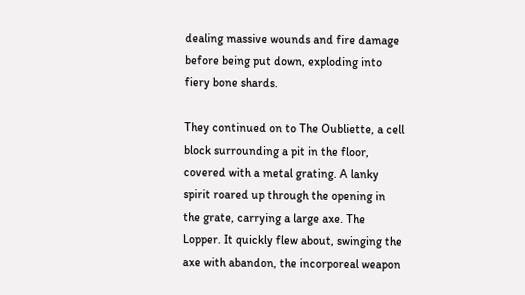dealing massive wounds and fire damage before being put down, exploding into fiery bone shards.

They continued on to The Oubliette, a cell block surrounding a pit in the floor, covered with a metal grating. A lanky spirit roared up through the opening in the grate, carrying a large axe. The Lopper. It quickly flew about, swinging the axe with abandon, the incorporeal weapon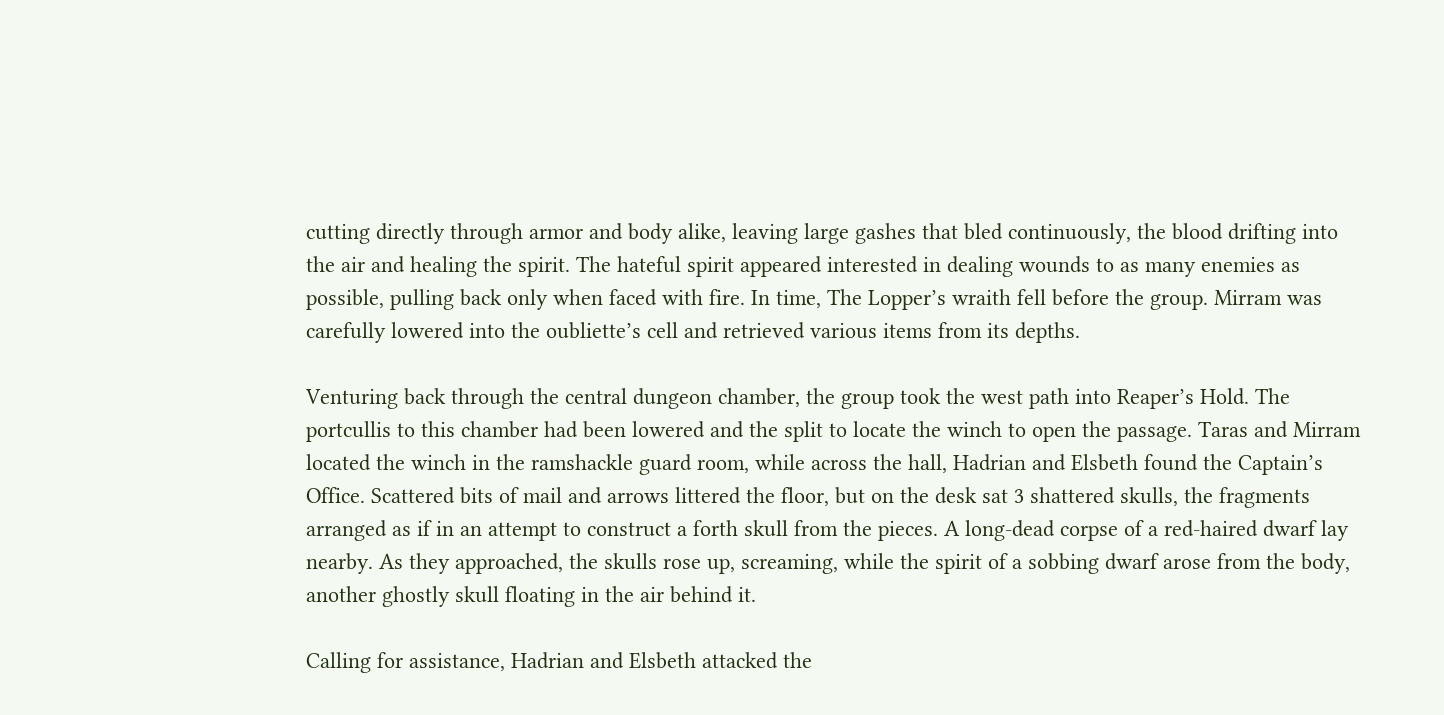cutting directly through armor and body alike, leaving large gashes that bled continuously, the blood drifting into the air and healing the spirit. The hateful spirit appeared interested in dealing wounds to as many enemies as possible, pulling back only when faced with fire. In time, The Lopper’s wraith fell before the group. Mirram was carefully lowered into the oubliette’s cell and retrieved various items from its depths.

Venturing back through the central dungeon chamber, the group took the west path into Reaper’s Hold. The portcullis to this chamber had been lowered and the split to locate the winch to open the passage. Taras and Mirram located the winch in the ramshackle guard room, while across the hall, Hadrian and Elsbeth found the Captain’s Office. Scattered bits of mail and arrows littered the floor, but on the desk sat 3 shattered skulls, the fragments arranged as if in an attempt to construct a forth skull from the pieces. A long-dead corpse of a red-haired dwarf lay nearby. As they approached, the skulls rose up, screaming, while the spirit of a sobbing dwarf arose from the body, another ghostly skull floating in the air behind it.

Calling for assistance, Hadrian and Elsbeth attacked the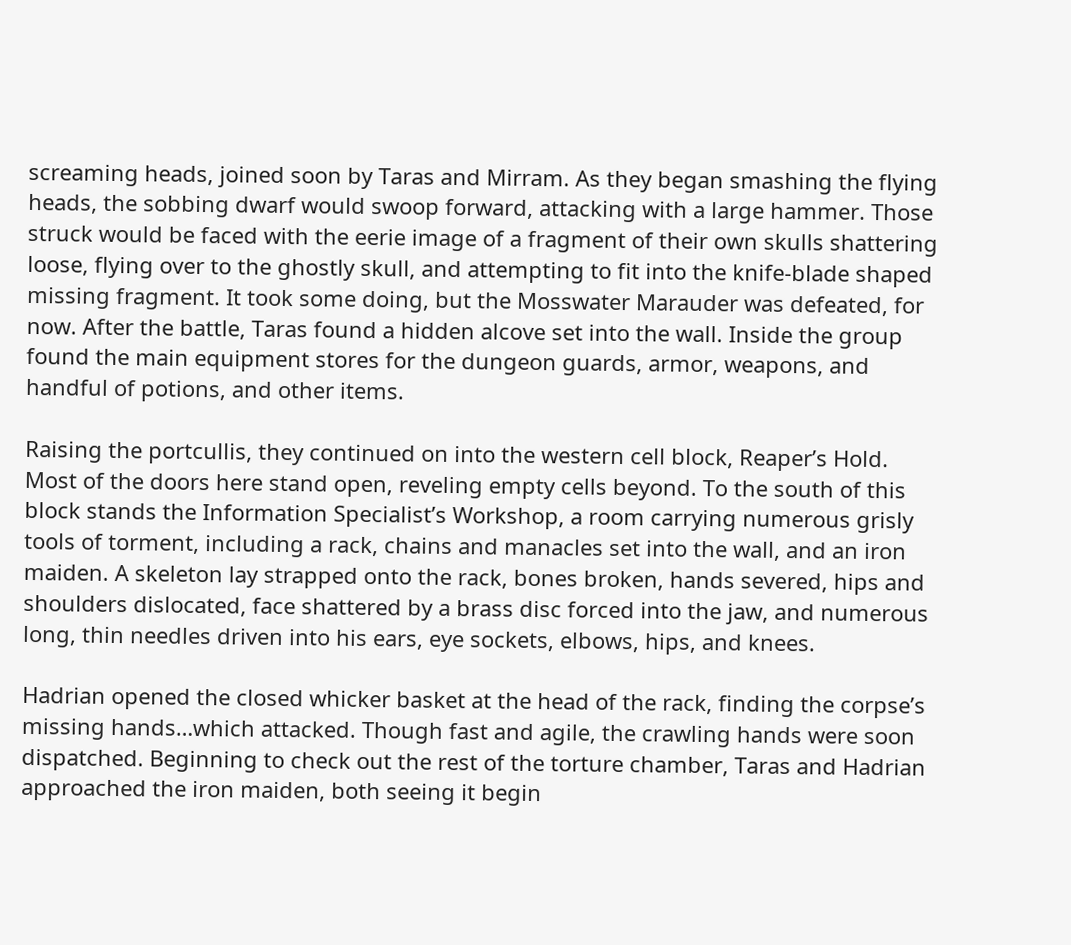screaming heads, joined soon by Taras and Mirram. As they began smashing the flying heads, the sobbing dwarf would swoop forward, attacking with a large hammer. Those struck would be faced with the eerie image of a fragment of their own skulls shattering loose, flying over to the ghostly skull, and attempting to fit into the knife-blade shaped missing fragment. It took some doing, but the Mosswater Marauder was defeated, for now. After the battle, Taras found a hidden alcove set into the wall. Inside the group found the main equipment stores for the dungeon guards, armor, weapons, and handful of potions, and other items.

Raising the portcullis, they continued on into the western cell block, Reaper’s Hold. Most of the doors here stand open, reveling empty cells beyond. To the south of this block stands the Information Specialist’s Workshop, a room carrying numerous grisly tools of torment, including a rack, chains and manacles set into the wall, and an iron maiden. A skeleton lay strapped onto the rack, bones broken, hands severed, hips and shoulders dislocated, face shattered by a brass disc forced into the jaw, and numerous long, thin needles driven into his ears, eye sockets, elbows, hips, and knees.

Hadrian opened the closed whicker basket at the head of the rack, finding the corpse’s missing hands…which attacked. Though fast and agile, the crawling hands were soon dispatched. Beginning to check out the rest of the torture chamber, Taras and Hadrian approached the iron maiden, both seeing it begin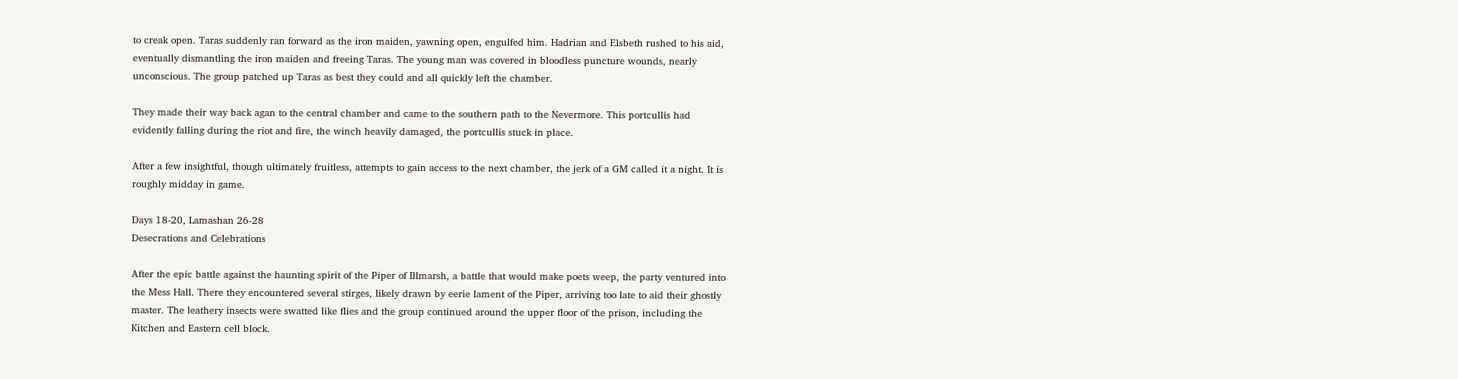to creak open. Taras suddenly ran forward as the iron maiden, yawning open, engulfed him. Hadrian and Elsbeth rushed to his aid, eventually dismantling the iron maiden and freeing Taras. The young man was covered in bloodless puncture wounds, nearly unconscious. The group patched up Taras as best they could and all quickly left the chamber.

They made their way back agan to the central chamber and came to the southern path to the Nevermore. This portcullis had evidently falling during the riot and fire, the winch heavily damaged, the portcullis stuck in place.

After a few insightful, though ultimately fruitless, attempts to gain access to the next chamber, the jerk of a GM called it a night. It is roughly midday in game.

Days 18-20, Lamashan 26-28
Desecrations and Celebrations

After the epic battle against the haunting spirit of the Piper of Illmarsh, a battle that would make poets weep, the party ventured into the Mess Hall. There they encountered several stirges, likely drawn by eerie lament of the Piper, arriving too late to aid their ghostly master. The leathery insects were swatted like flies and the group continued around the upper floor of the prison, including the Kitchen and Eastern cell block.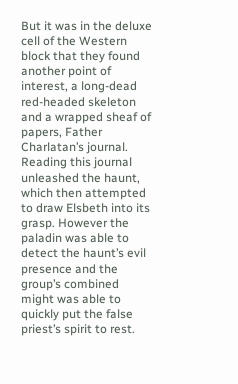But it was in the deluxe cell of the Western block that they found another point of interest, a long-dead red-headed skeleton and a wrapped sheaf of papers, Father Charlatan’s journal. Reading this journal unleashed the haunt, which then attempted to draw Elsbeth into its grasp. However the paladin was able to detect the haunt’s evil presence and the group’s combined might was able to quickly put the false priest’s spirit to rest.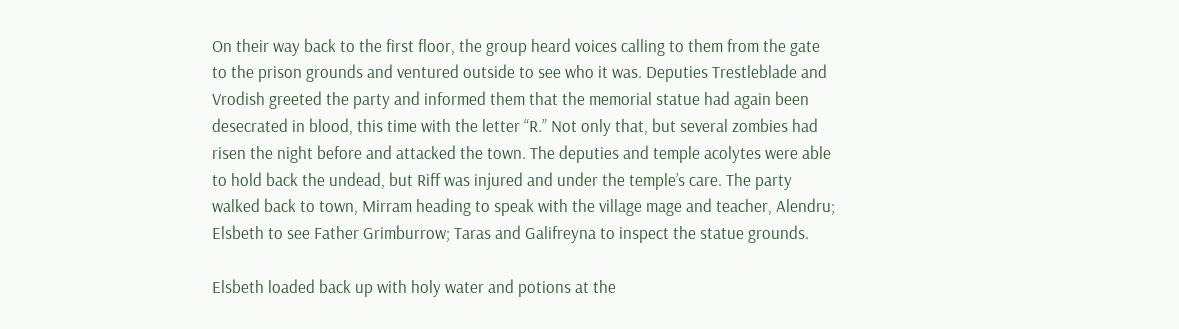On their way back to the first floor, the group heard voices calling to them from the gate to the prison grounds and ventured outside to see who it was. Deputies Trestleblade and Vrodish greeted the party and informed them that the memorial statue had again been desecrated in blood, this time with the letter “R.” Not only that, but several zombies had risen the night before and attacked the town. The deputies and temple acolytes were able to hold back the undead, but Riff was injured and under the temple’s care. The party walked back to town, Mirram heading to speak with the village mage and teacher, Alendru; Elsbeth to see Father Grimburrow; Taras and Galifreyna to inspect the statue grounds.

Elsbeth loaded back up with holy water and potions at the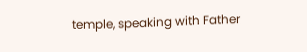temple, speaking with Father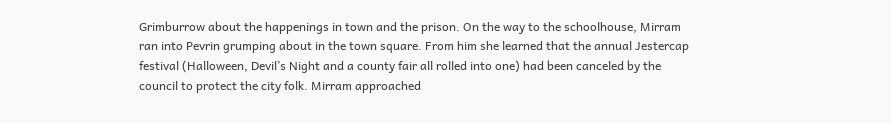Grimburrow about the happenings in town and the prison. On the way to the schoolhouse, Mirram ran into Pevrin grumping about in the town square. From him she learned that the annual Jestercap festival (Halloween, Devil’s Night and a county fair all rolled into one) had been canceled by the council to protect the city folk. Mirram approached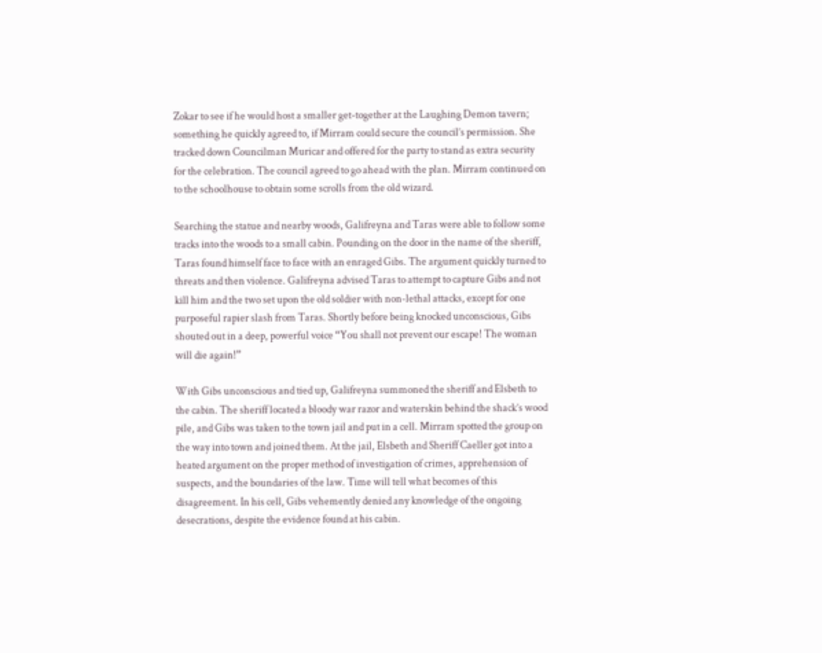Zokar to see if he would host a smaller get-together at the Laughing Demon tavern; something he quickly agreed to, if Mirram could secure the council’s permission. She tracked down Councilman Muricar and offered for the party to stand as extra security for the celebration. The council agreed to go ahead with the plan. Mirram continued on to the schoolhouse to obtain some scrolls from the old wizard.

Searching the statue and nearby woods, Galifreyna and Taras were able to follow some tracks into the woods to a small cabin. Pounding on the door in the name of the sheriff, Taras found himself face to face with an enraged Gibs. The argument quickly turned to threats and then violence. Galifreyna advised Taras to attempt to capture Gibs and not kill him and the two set upon the old soldier with non-lethal attacks, except for one purposeful rapier slash from Taras. Shortly before being knocked unconscious, Gibs shouted out in a deep, powerful voice “You shall not prevent our escape! The woman will die again!”

With Gibs unconscious and tied up, Galifreyna summoned the sheriff and Elsbeth to the cabin. The sheriff located a bloody war razor and waterskin behind the shack’s wood pile, and Gibs was taken to the town jail and put in a cell. Mirram spotted the group on the way into town and joined them. At the jail, Elsbeth and Sheriff Caeller got into a heated argument on the proper method of investigation of crimes, apprehension of suspects, and the boundaries of the law. Time will tell what becomes of this disagreement. In his cell, Gibs vehemently denied any knowledge of the ongoing desecrations, despite the evidence found at his cabin.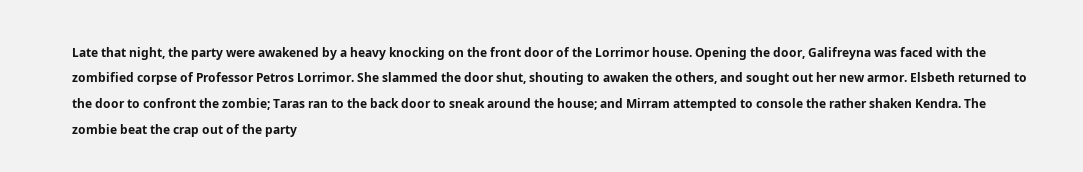Late that night, the party were awakened by a heavy knocking on the front door of the Lorrimor house. Opening the door, Galifreyna was faced with the zombified corpse of Professor Petros Lorrimor. She slammed the door shut, shouting to awaken the others, and sought out her new armor. Elsbeth returned to the door to confront the zombie; Taras ran to the back door to sneak around the house; and Mirram attempted to console the rather shaken Kendra. The zombie beat the crap out of the party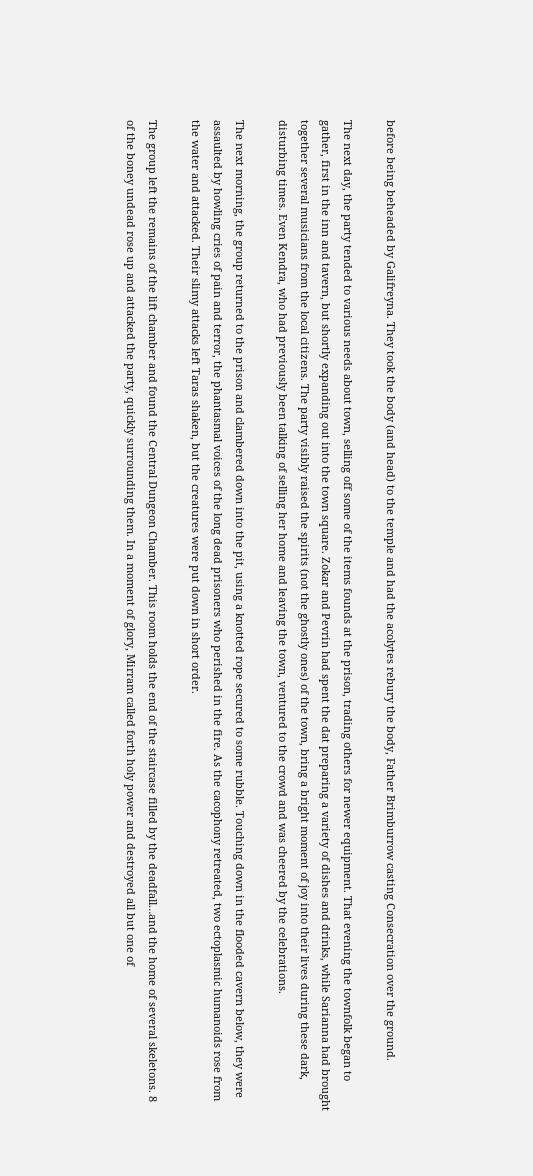before being beheaded by Galifreyna. They took the body (and head) to the temple and had the acolytes rebury the body, Father Brimburrow casting Consecration over the ground.

The next day, the party tended to various needs about town, selling off some of the items founds at the prison, trading others for newer equipment. That evening the townfolk began to gather, first in the inn and tavern, but shortly expanding out into the town square. Zokar and Pevrin had spent the dat preparing a variety of dishes and drinks, while Sarianna had brought together several musicians from the local citizens. The party visibly raised the spirits (not the ghostly ones) of the town, bring a bright moment of joy into their lives during these dark, disturbing times. Even Kendra, who had previously been talking of selling her home and leaving the town, ventured to the crowd and was cheered by the celebrations.

The next morning, the group returned to the prison and clambered down into the pit, using a knotted rope secured to some rubble. Touching down in the flooded cavern below, they were assaulted by howling cries of pain and terror, the phantasmal voices of the long dead prisoners who perished in the fire. As the cacophony retreated, two ectoplasmic humanoids rose from the water and attacked. Their slimy attacks left Taras shaken, but the creatures were put down in short order.

The group left the remains of the lift chamber and found the Central Dungeon Chamber. This room holds the end of the staircase filled by the deadfall…and the home of several skeletons. 8 of the boney undead rose up and attacked the party, quickly surrounding them. In a moment of glory, Mirram called forth holy power and destroyed all but one of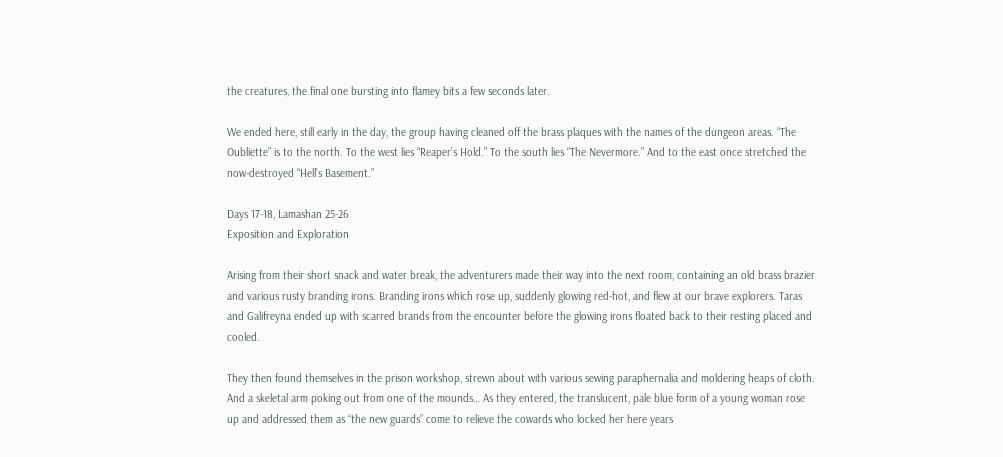the creatures, the final one bursting into flamey bits a few seconds later.

We ended here, still early in the day, the group having cleaned off the brass plaques with the names of the dungeon areas. “The Oubliette” is to the north. To the west lies “Reaper’s Hold.” To the south lies “The Nevermore.” And to the east once stretched the now-destroyed “Hell’s Basement.”

Days 17-18, Lamashan 25-26
Exposition and Exploration

Arising from their short snack and water break, the adventurers made their way into the next room, containing an old brass brazier and various rusty branding irons. Branding irons which rose up, suddenly glowing red-hot, and flew at our brave explorers. Taras and Galifreyna ended up with scarred brands from the encounter before the glowing irons floated back to their resting placed and cooled.

They then found themselves in the prison workshop, strewn about with various sewing paraphernalia and moldering heaps of cloth. And a skeletal arm poking out from one of the mounds… As they entered, the translucent, pale blue form of a young woman rose up and addressed them as “the new guards” come to relieve the cowards who locked her here years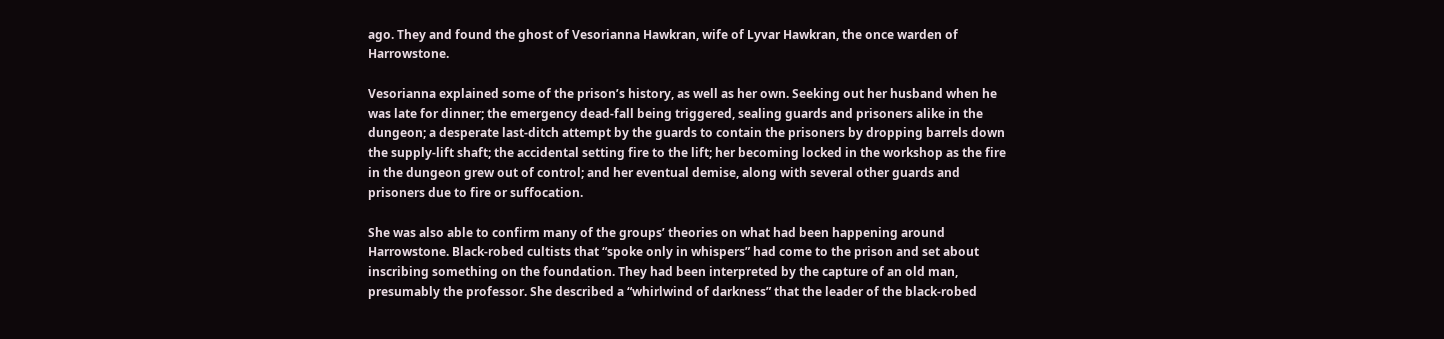ago. They and found the ghost of Vesorianna Hawkran, wife of Lyvar Hawkran, the once warden of Harrowstone.

Vesorianna explained some of the prison’s history, as well as her own. Seeking out her husband when he was late for dinner; the emergency dead-fall being triggered, sealing guards and prisoners alike in the dungeon; a desperate last-ditch attempt by the guards to contain the prisoners by dropping barrels down the supply-lift shaft; the accidental setting fire to the lift; her becoming locked in the workshop as the fire in the dungeon grew out of control; and her eventual demise, along with several other guards and prisoners due to fire or suffocation.

She was also able to confirm many of the groups’ theories on what had been happening around Harrowstone. Black-robed cultists that “spoke only in whispers” had come to the prison and set about inscribing something on the foundation. They had been interpreted by the capture of an old man, presumably the professor. She described a “whirlwind of darkness” that the leader of the black-robed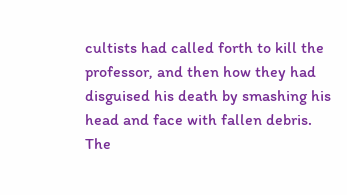cultists had called forth to kill the professor, and then how they had disguised his death by smashing his head and face with fallen debris. The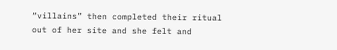“villains” then completed their ritual out of her site and she felt and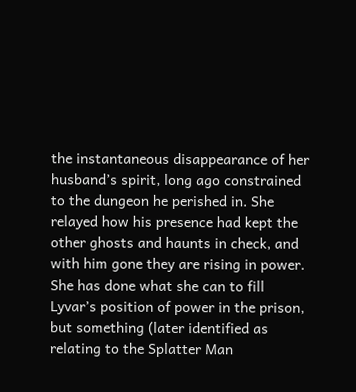the instantaneous disappearance of her husband’s spirit, long ago constrained to the dungeon he perished in. She relayed how his presence had kept the other ghosts and haunts in check, and with him gone they are rising in power. She has done what she can to fill Lyvar’s position of power in the prison, but something (later identified as relating to the Splatter Man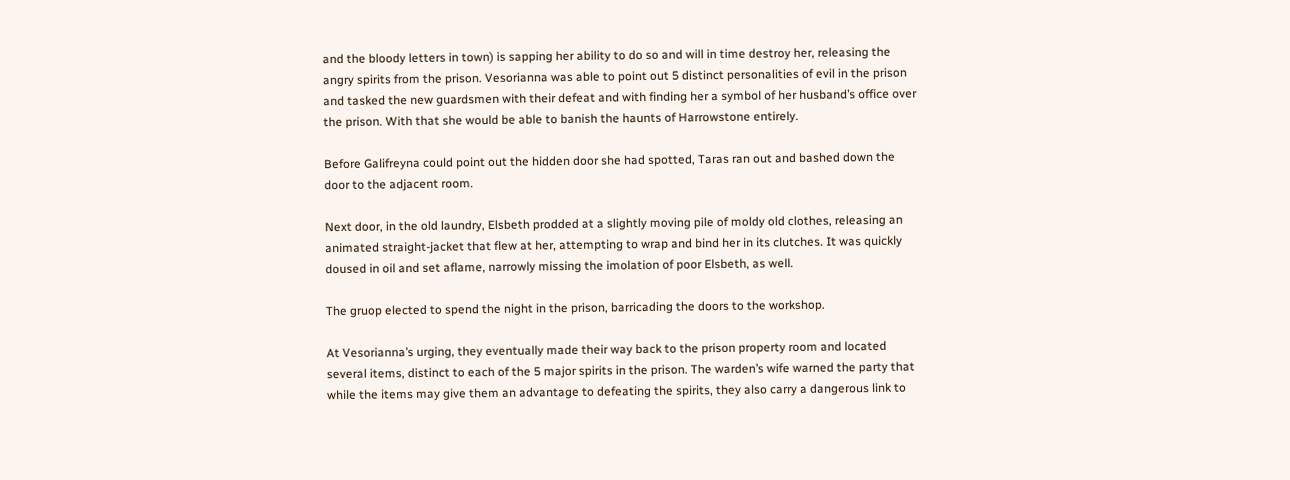and the bloody letters in town) is sapping her ability to do so and will in time destroy her, releasing the angry spirits from the prison. Vesorianna was able to point out 5 distinct personalities of evil in the prison and tasked the new guardsmen with their defeat and with finding her a symbol of her husband’s office over the prison. With that she would be able to banish the haunts of Harrowstone entirely.

Before Galifreyna could point out the hidden door she had spotted, Taras ran out and bashed down the door to the adjacent room.

Next door, in the old laundry, Elsbeth prodded at a slightly moving pile of moldy old clothes, releasing an animated straight-jacket that flew at her, attempting to wrap and bind her in its clutches. It was quickly doused in oil and set aflame, narrowly missing the imolation of poor Elsbeth, as well.

The gruop elected to spend the night in the prison, barricading the doors to the workshop.

At Vesorianna’s urging, they eventually made their way back to the prison property room and located several items, distinct to each of the 5 major spirits in the prison. The warden’s wife warned the party that while the items may give them an advantage to defeating the spirits, they also carry a dangerous link to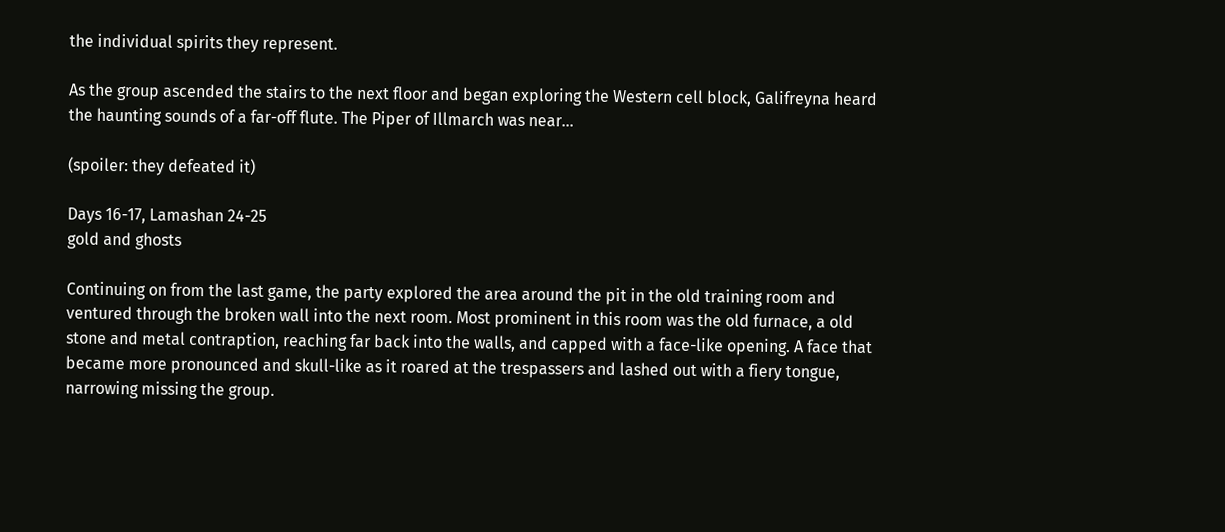the individual spirits they represent.

As the group ascended the stairs to the next floor and began exploring the Western cell block, Galifreyna heard the haunting sounds of a far-off flute. The Piper of Illmarch was near…

(spoiler: they defeated it)

Days 16-17, Lamashan 24-25
gold and ghosts

Continuing on from the last game, the party explored the area around the pit in the old training room and ventured through the broken wall into the next room. Most prominent in this room was the old furnace, a old stone and metal contraption, reaching far back into the walls, and capped with a face-like opening. A face that became more pronounced and skull-like as it roared at the trespassers and lashed out with a fiery tongue, narrowing missing the group.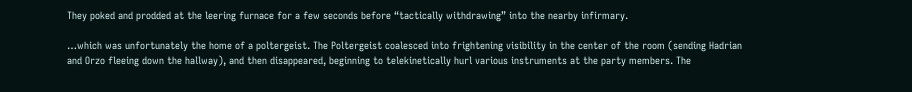They poked and prodded at the leering furnace for a few seconds before “tactically withdrawing” into the nearby infirmary.

…which was unfortunately the home of a poltergeist. The Poltergeist coalesced into frightening visibility in the center of the room (sending Hadrian and Orzo fleeing down the hallway), and then disappeared, beginning to telekinetically hurl various instruments at the party members. The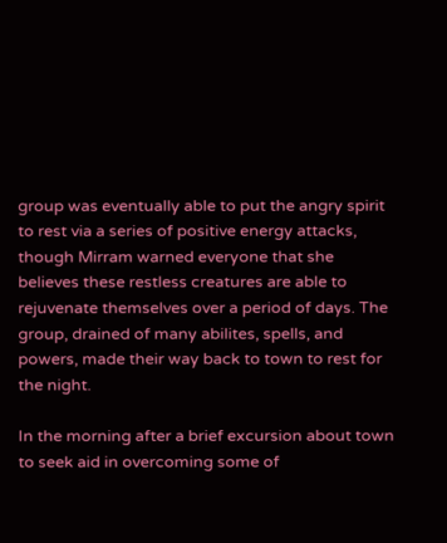group was eventually able to put the angry spirit to rest via a series of positive energy attacks, though Mirram warned everyone that she believes these restless creatures are able to rejuvenate themselves over a period of days. The group, drained of many abilites, spells, and powers, made their way back to town to rest for the night.

In the morning after a brief excursion about town to seek aid in overcoming some of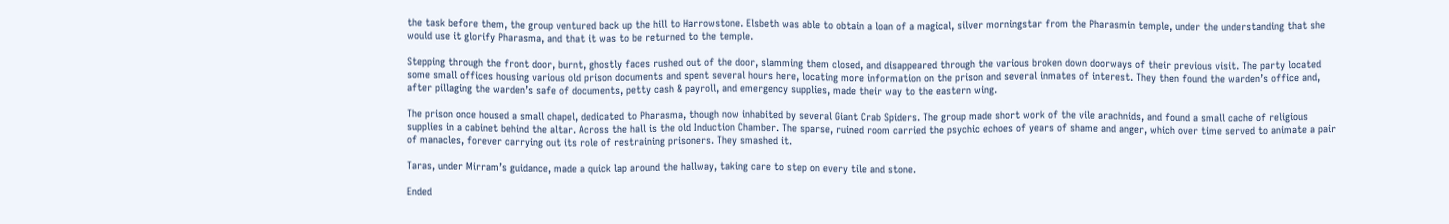the task before them, the group ventured back up the hill to Harrowstone. Elsbeth was able to obtain a loan of a magical, silver morningstar from the Pharasmin temple, under the understanding that she would use it glorify Pharasma, and that it was to be returned to the temple.

Stepping through the front door, burnt, ghostly faces rushed out of the door, slamming them closed, and disappeared through the various broken down doorways of their previous visit. The party located some small offices housing various old prison documents and spent several hours here, locating more information on the prison and several inmates of interest. They then found the warden’s office and, after pillaging the warden’s safe of documents, petty cash & payroll, and emergency supplies, made their way to the eastern wing.

The prison once housed a small chapel, dedicated to Pharasma, though now inhabited by several Giant Crab Spiders. The group made short work of the vile arachnids, and found a small cache of religious supplies in a cabinet behind the altar. Across the hall is the old Induction Chamber. The sparse, ruined room carried the psychic echoes of years of shame and anger, which over time served to animate a pair of manacles, forever carrying out its role of restraining prisoners. They smashed it.

Taras, under Mirram’s guidance, made a quick lap around the hallway, taking care to step on every tile and stone.

Ended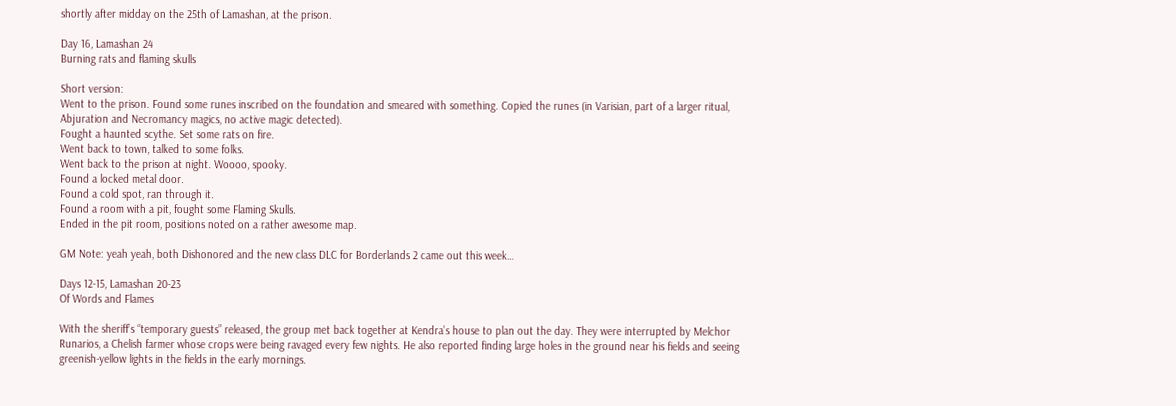shortly after midday on the 25th of Lamashan, at the prison.

Day 16, Lamashan 24
Burning rats and flaming skulls

Short version:
Went to the prison. Found some runes inscribed on the foundation and smeared with something. Copied the runes (in Varisian, part of a larger ritual, Abjuration and Necromancy magics, no active magic detected).
Fought a haunted scythe. Set some rats on fire.
Went back to town, talked to some folks.
Went back to the prison at night. Woooo, spooky.
Found a locked metal door.
Found a cold spot, ran through it.
Found a room with a pit, fought some Flaming Skulls.
Ended in the pit room, positions noted on a rather awesome map.

GM Note: yeah yeah, both Dishonored and the new class DLC for Borderlands 2 came out this week…

Days 12-15, Lamashan 20-23
Of Words and Flames

With the sheriff’s “temporary guests” released, the group met back together at Kendra’s house to plan out the day. They were interrupted by Melchor Runarios, a Chelish farmer whose crops were being ravaged every few nights. He also reported finding large holes in the ground near his fields and seeing greenish-yellow lights in the fields in the early mornings.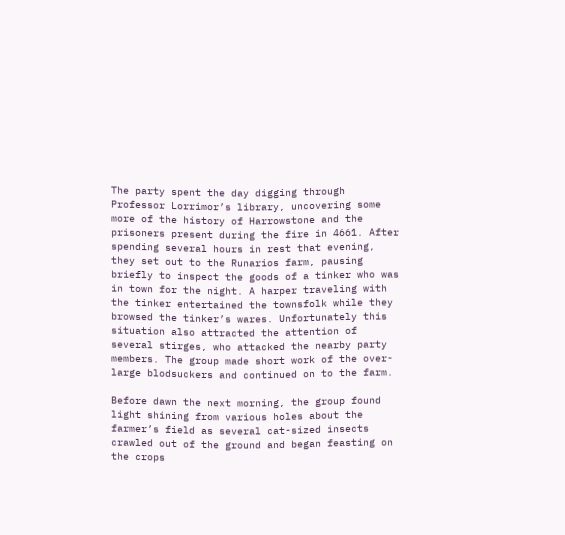The party spent the day digging through Professor Lorrimor’s library, uncovering some more of the history of Harrowstone and the prisoners present during the fire in 4661. After spending several hours in rest that evening, they set out to the Runarios farm, pausing briefly to inspect the goods of a tinker who was in town for the night. A harper traveling with the tinker entertained the townsfolk while they browsed the tinker’s wares. Unfortunately this situation also attracted the attention of several stirges, who attacked the nearby party members. The group made short work of the over-large blodsuckers and continued on to the farm.

Before dawn the next morning, the group found light shining from various holes about the farmer’s field as several cat-sized insects crawled out of the ground and began feasting on the crops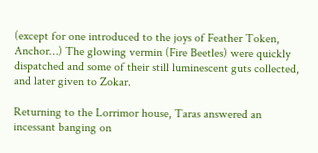(except for one introduced to the joys of Feather Token, Anchor…) The glowing vermin (Fire Beetles) were quickly dispatched and some of their still luminescent guts collected, and later given to Zokar.

Returning to the Lorrimor house, Taras answered an incessant banging on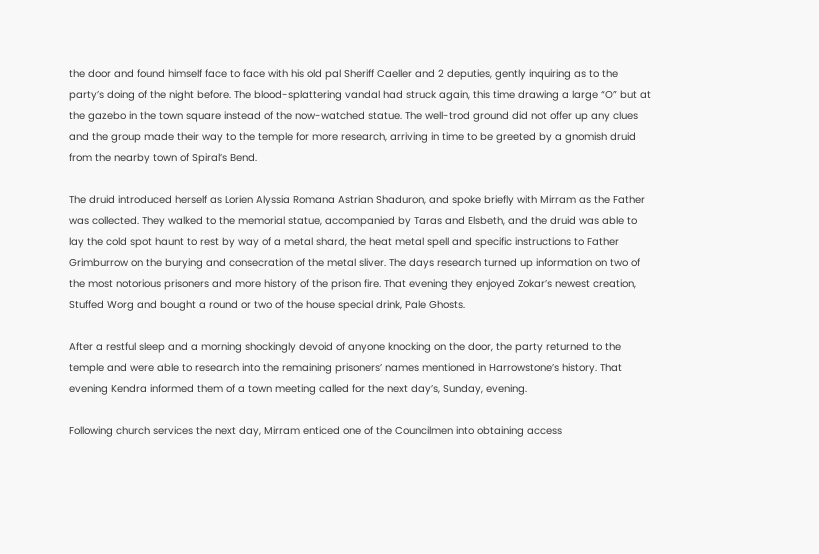the door and found himself face to face with his old pal Sheriff Caeller and 2 deputies, gently inquiring as to the party’s doing of the night before. The blood-splattering vandal had struck again, this time drawing a large “O” but at the gazebo in the town square instead of the now-watched statue. The well-trod ground did not offer up any clues and the group made their way to the temple for more research, arriving in time to be greeted by a gnomish druid from the nearby town of Spiral’s Bend.

The druid introduced herself as Lorien Alyssia Romana Astrian Shaduron, and spoke briefly with Mirram as the Father was collected. They walked to the memorial statue, accompanied by Taras and Elsbeth, and the druid was able to lay the cold spot haunt to rest by way of a metal shard, the heat metal spell and specific instructions to Father Grimburrow on the burying and consecration of the metal sliver. The days research turned up information on two of the most notorious prisoners and more history of the prison fire. That evening they enjoyed Zokar’s newest creation, Stuffed Worg and bought a round or two of the house special drink, Pale Ghosts.

After a restful sleep and a morning shockingly devoid of anyone knocking on the door, the party returned to the temple and were able to research into the remaining prisoners’ names mentioned in Harrowstone’s history. That evening Kendra informed them of a town meeting called for the next day’s, Sunday, evening.

Following church services the next day, Mirram enticed one of the Councilmen into obtaining access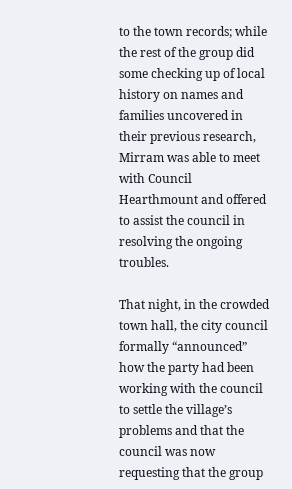to the town records; while the rest of the group did some checking up of local history on names and families uncovered in their previous research, Mirram was able to meet with Council Hearthmount and offered to assist the council in resolving the ongoing troubles.

That night, in the crowded town hall, the city council formally “announced” how the party had been working with the council to settle the village’s problems and that the council was now requesting that the group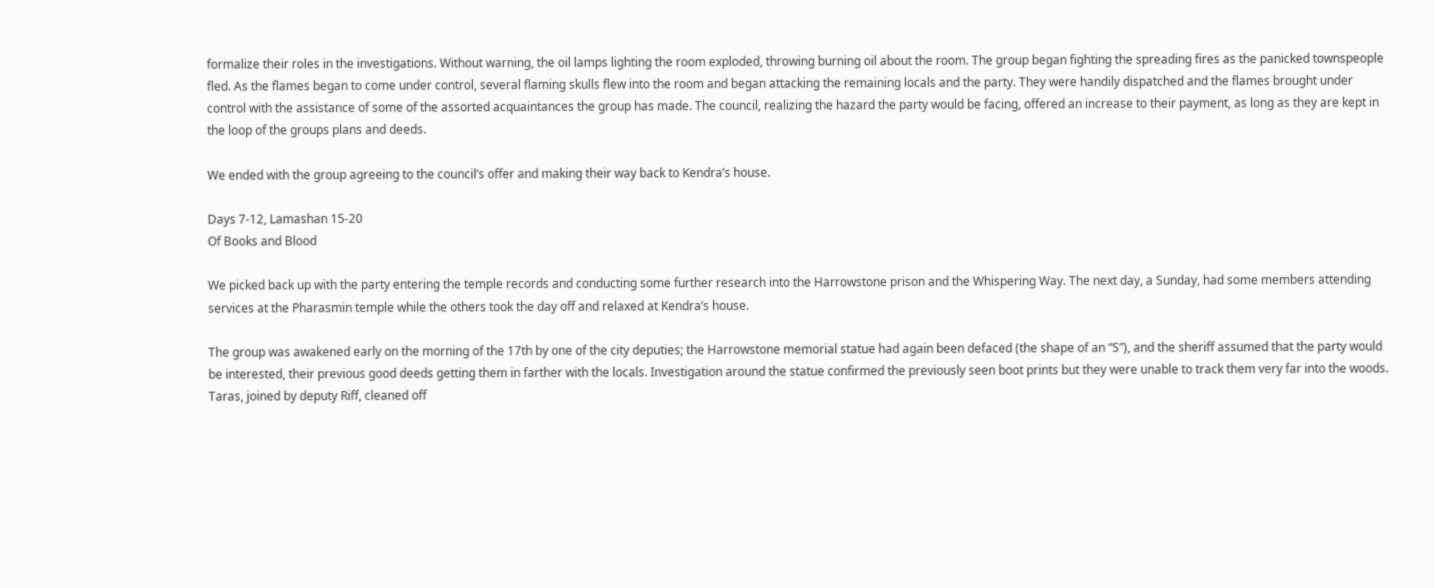formalize their roles in the investigations. Without warning, the oil lamps lighting the room exploded, throwing burning oil about the room. The group began fighting the spreading fires as the panicked townspeople fled. As the flames began to come under control, several flaming skulls flew into the room and began attacking the remaining locals and the party. They were handily dispatched and the flames brought under control with the assistance of some of the assorted acquaintances the group has made. The council, realizing the hazard the party would be facing, offered an increase to their payment, as long as they are kept in the loop of the groups plans and deeds.

We ended with the group agreeing to the council’s offer and making their way back to Kendra’s house.

Days 7-12, Lamashan 15-20
Of Books and Blood

We picked back up with the party entering the temple records and conducting some further research into the Harrowstone prison and the Whispering Way. The next day, a Sunday, had some members attending services at the Pharasmin temple while the others took the day off and relaxed at Kendra’s house.

The group was awakened early on the morning of the 17th by one of the city deputies; the Harrowstone memorial statue had again been defaced (the shape of an “S”), and the sheriff assumed that the party would be interested, their previous good deeds getting them in farther with the locals. Investigation around the statue confirmed the previously seen boot prints but they were unable to track them very far into the woods. Taras, joined by deputy Riff, cleaned off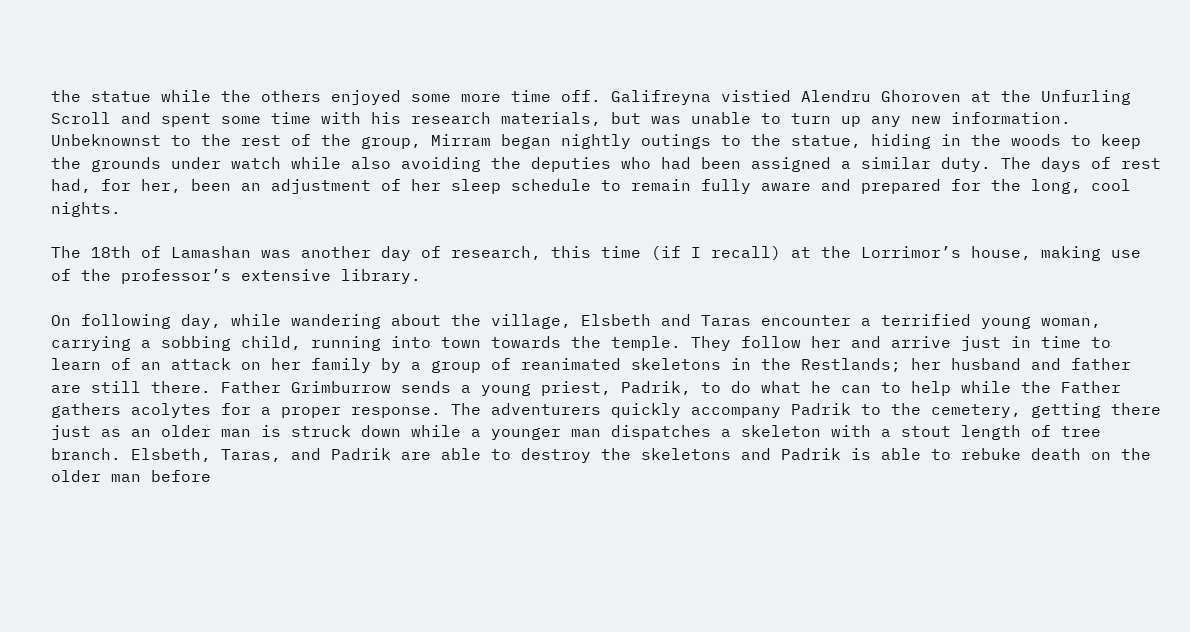the statue while the others enjoyed some more time off. Galifreyna vistied Alendru Ghoroven at the Unfurling Scroll and spent some time with his research materials, but was unable to turn up any new information. Unbeknownst to the rest of the group, Mirram began nightly outings to the statue, hiding in the woods to keep the grounds under watch while also avoiding the deputies who had been assigned a similar duty. The days of rest had, for her, been an adjustment of her sleep schedule to remain fully aware and prepared for the long, cool nights.

The 18th of Lamashan was another day of research, this time (if I recall) at the Lorrimor’s house, making use of the professor’s extensive library.

On following day, while wandering about the village, Elsbeth and Taras encounter a terrified young woman, carrying a sobbing child, running into town towards the temple. They follow her and arrive just in time to learn of an attack on her family by a group of reanimated skeletons in the Restlands; her husband and father are still there. Father Grimburrow sends a young priest, Padrik, to do what he can to help while the Father gathers acolytes for a proper response. The adventurers quickly accompany Padrik to the cemetery, getting there just as an older man is struck down while a younger man dispatches a skeleton with a stout length of tree branch. Elsbeth, Taras, and Padrik are able to destroy the skeletons and Padrik is able to rebuke death on the older man before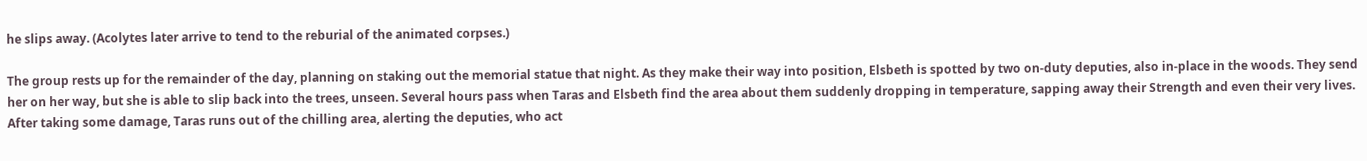he slips away. (Acolytes later arrive to tend to the reburial of the animated corpses.)

The group rests up for the remainder of the day, planning on staking out the memorial statue that night. As they make their way into position, Elsbeth is spotted by two on-duty deputies, also in-place in the woods. They send her on her way, but she is able to slip back into the trees, unseen. Several hours pass when Taras and Elsbeth find the area about them suddenly dropping in temperature, sapping away their Strength and even their very lives. After taking some damage, Taras runs out of the chilling area, alerting the deputies, who act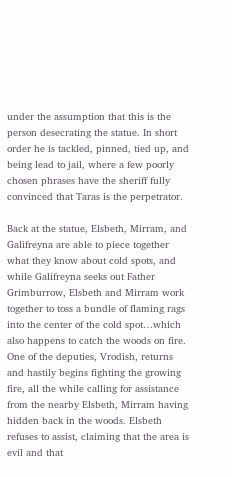under the assumption that this is the person desecrating the statue. In short order he is tackled, pinned, tied up, and being lead to jail, where a few poorly chosen phrases have the sheriff fully convinced that Taras is the perpetrator.

Back at the statue, Elsbeth, Mirram, and Galifreyna are able to piece together what they know about cold spots, and while Galifreyna seeks out Father Grimburrow, Elsbeth and Mirram work together to toss a bundle of flaming rags into the center of the cold spot…which also happens to catch the woods on fire. One of the deputies, Vrodish, returns and hastily begins fighting the growing fire, all the while calling for assistance from the nearby Elsbeth, Mirram having hidden back in the woods. Elsbeth refuses to assist, claiming that the area is evil and that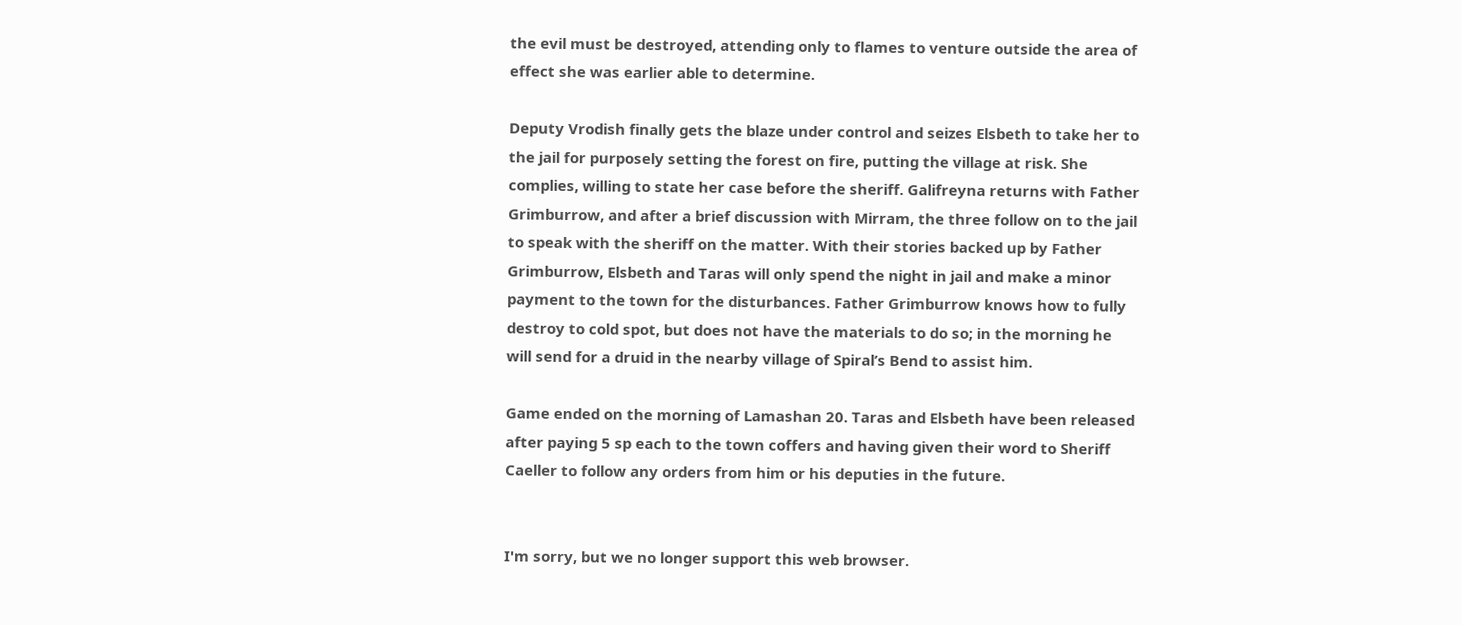the evil must be destroyed, attending only to flames to venture outside the area of effect she was earlier able to determine.

Deputy Vrodish finally gets the blaze under control and seizes Elsbeth to take her to the jail for purposely setting the forest on fire, putting the village at risk. She complies, willing to state her case before the sheriff. Galifreyna returns with Father Grimburrow, and after a brief discussion with Mirram, the three follow on to the jail to speak with the sheriff on the matter. With their stories backed up by Father Grimburrow, Elsbeth and Taras will only spend the night in jail and make a minor payment to the town for the disturbances. Father Grimburrow knows how to fully destroy to cold spot, but does not have the materials to do so; in the morning he will send for a druid in the nearby village of Spiral’s Bend to assist him.

Game ended on the morning of Lamashan 20. Taras and Elsbeth have been released after paying 5 sp each to the town coffers and having given their word to Sheriff Caeller to follow any orders from him or his deputies in the future.


I'm sorry, but we no longer support this web browser.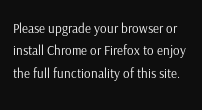Please upgrade your browser or install Chrome or Firefox to enjoy the full functionality of this site.